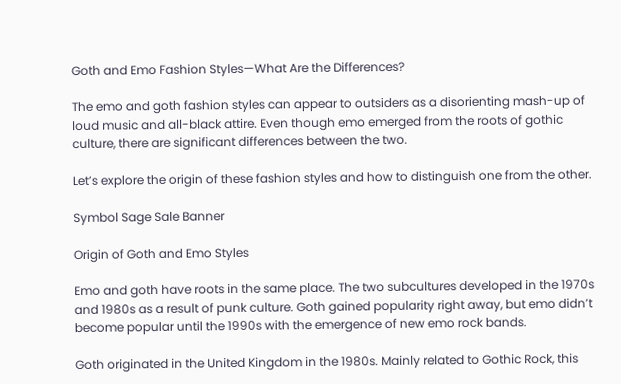Goth and Emo Fashion Styles—What Are the Differences?

The emo and goth fashion styles can appear to outsiders as a disorienting mash-up of loud music and all-black attire. Even though emo emerged from the roots of gothic culture, there are significant differences between the two.

Let’s explore the origin of these fashion styles and how to distinguish one from the other.

Symbol Sage Sale Banner

Origin of Goth and Emo Styles

Emo and goth have roots in the same place. The two subcultures developed in the 1970s and 1980s as a result of punk culture. Goth gained popularity right away, but emo didn’t become popular until the 1990s with the emergence of new emo rock bands.

Goth originated in the United Kingdom in the 1980s. Mainly related to Gothic Rock, this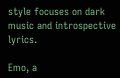style focuses on dark music and introspective lyrics.

Emo, a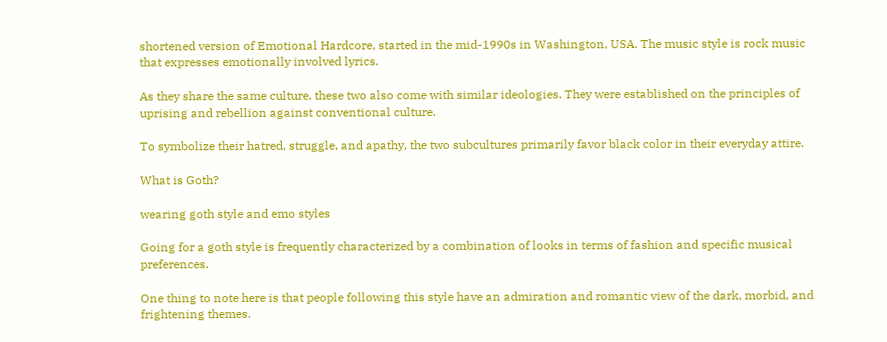shortened version of Emotional Hardcore, started in the mid-1990s in Washington, USA. The music style is rock music that expresses emotionally involved lyrics.

As they share the same culture, these two also come with similar ideologies. They were established on the principles of uprising and rebellion against conventional culture.

To symbolize their hatred, struggle, and apathy, the two subcultures primarily favor black color in their everyday attire.

What is Goth?

wearing goth style and emo styles

Going for a goth style is frequently characterized by a combination of looks in terms of fashion and specific musical preferences.

One thing to note here is that people following this style have an admiration and romantic view of the dark, morbid, and frightening themes.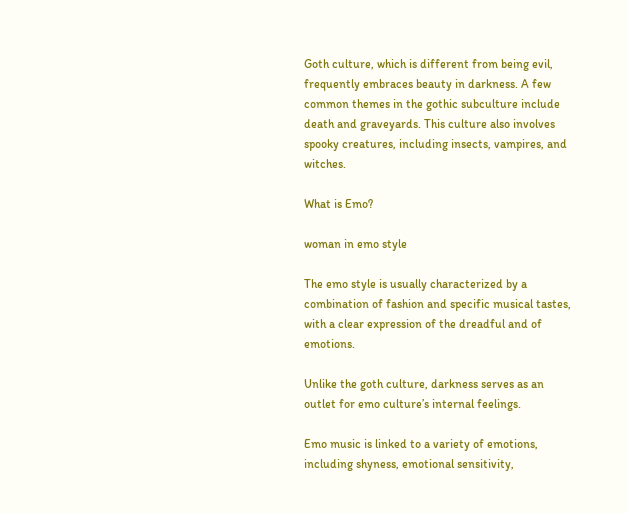Goth culture, which is different from being evil, frequently embraces beauty in darkness. A few common themes in the gothic subculture include death and graveyards. This culture also involves spooky creatures, including insects, vampires, and witches.

What is Emo?

woman in emo style

The emo style is usually characterized by a combination of fashion and specific musical tastes, with a clear expression of the dreadful and of emotions.

Unlike the goth culture, darkness serves as an outlet for emo culture’s internal feelings.

Emo music is linked to a variety of emotions, including shyness, emotional sensitivity,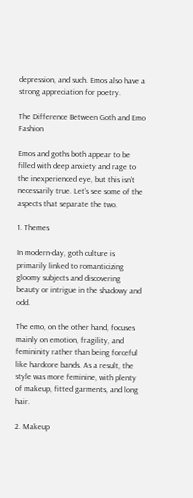depression, and such. Emos also have a strong appreciation for poetry.

The Difference Between Goth and Emo Fashion

Emos and goths both appear to be filled with deep anxiety and rage to the inexperienced eye, but this isn’t necessarily true. Let’s see some of the aspects that separate the two.

1. Themes

In modern-day, goth culture is primarily linked to romanticizing gloomy subjects and discovering beauty or intrigue in the shadowy and odd.

The emo, on the other hand, focuses mainly on emotion, fragility, and femininity rather than being forceful like hardcore bands. As a result, the style was more feminine, with plenty of makeup, fitted garments, and long hair.

2. Makeup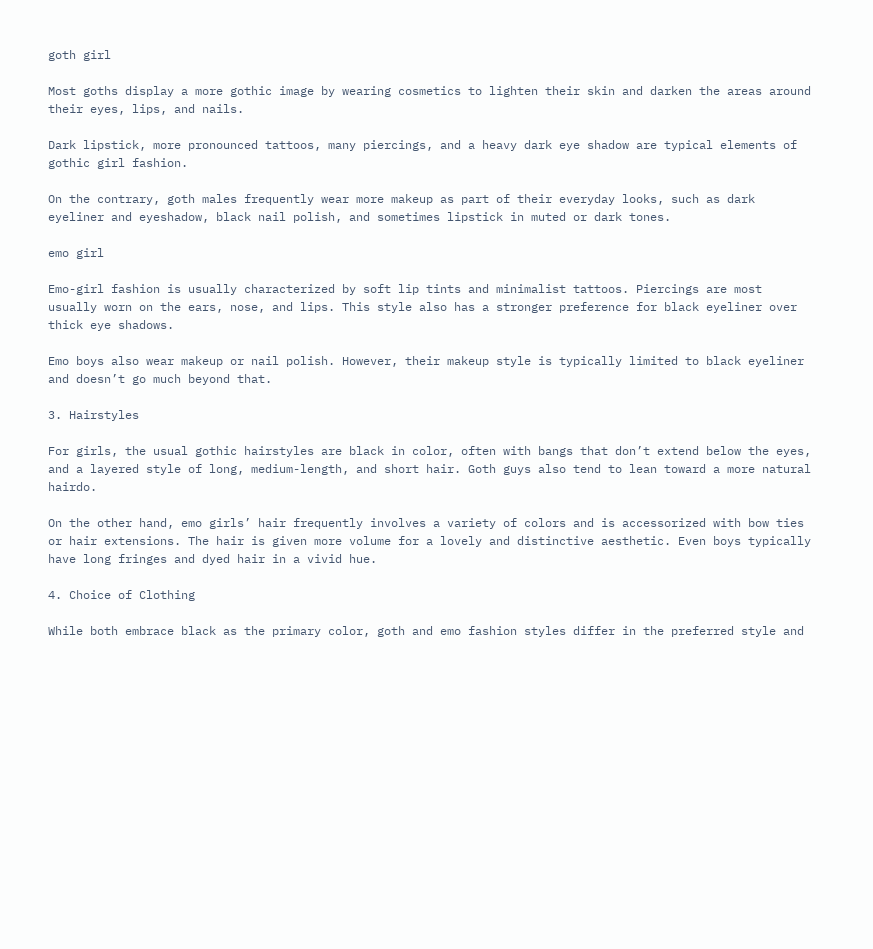goth girl

Most goths display a more gothic image by wearing cosmetics to lighten their skin and darken the areas around their eyes, lips, and nails.

Dark lipstick, more pronounced tattoos, many piercings, and a heavy dark eye shadow are typical elements of gothic girl fashion.

On the contrary, goth males frequently wear more makeup as part of their everyday looks, such as dark eyeliner and eyeshadow, black nail polish, and sometimes lipstick in muted or dark tones.

emo girl

Emo-girl fashion is usually characterized by soft lip tints and minimalist tattoos. Piercings are most usually worn on the ears, nose, and lips. This style also has a stronger preference for black eyeliner over thick eye shadows.

Emo boys also wear makeup or nail polish. However, their makeup style is typically limited to black eyeliner and doesn’t go much beyond that.

3. Hairstyles

For girls, the usual gothic hairstyles are black in color, often with bangs that don’t extend below the eyes, and a layered style of long, medium-length, and short hair. Goth guys also tend to lean toward a more natural hairdo.

On the other hand, emo girls’ hair frequently involves a variety of colors and is accessorized with bow ties or hair extensions. The hair is given more volume for a lovely and distinctive aesthetic. Even boys typically have long fringes and dyed hair in a vivid hue.

4. Choice of Clothing

While both embrace black as the primary color, goth and emo fashion styles differ in the preferred style and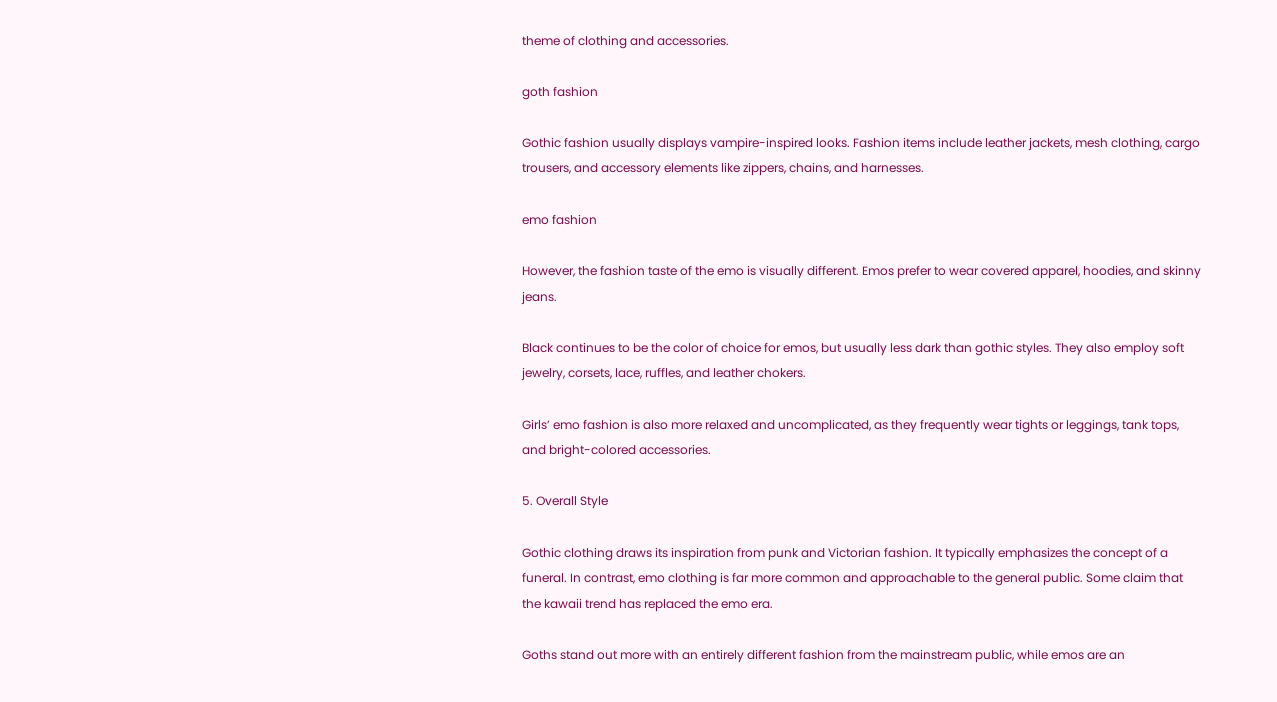theme of clothing and accessories.

goth fashion

Gothic fashion usually displays vampire-inspired looks. Fashion items include leather jackets, mesh clothing, cargo trousers, and accessory elements like zippers, chains, and harnesses.

emo fashion

However, the fashion taste of the emo is visually different. Emos prefer to wear covered apparel, hoodies, and skinny jeans.

Black continues to be the color of choice for emos, but usually less dark than gothic styles. They also employ soft jewelry, corsets, lace, ruffles, and leather chokers.

Girls’ emo fashion is also more relaxed and uncomplicated, as they frequently wear tights or leggings, tank tops, and bright-colored accessories.

5. Overall Style

Gothic clothing draws its inspiration from punk and Victorian fashion. It typically emphasizes the concept of a funeral. In contrast, emo clothing is far more common and approachable to the general public. Some claim that the kawaii trend has replaced the emo era.

Goths stand out more with an entirely different fashion from the mainstream public, while emos are an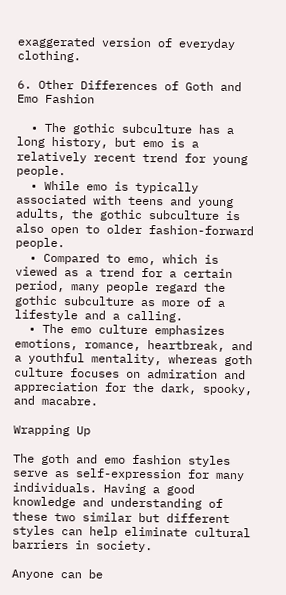exaggerated version of everyday clothing.

6. Other Differences of Goth and Emo Fashion

  • The gothic subculture has a long history, but emo is a relatively recent trend for young people.
  • While emo is typically associated with teens and young adults, the gothic subculture is also open to older fashion-forward people.
  • Compared to emo, which is viewed as a trend for a certain period, many people regard the gothic subculture as more of a lifestyle and a calling.
  • The emo culture emphasizes emotions, romance, heartbreak, and a youthful mentality, whereas goth culture focuses on admiration and appreciation for the dark, spooky, and macabre.

Wrapping Up

The goth and emo fashion styles serve as self-expression for many individuals. Having a good knowledge and understanding of these two similar but different styles can help eliminate cultural barriers in society.

Anyone can be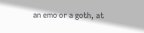an emo or a goth, at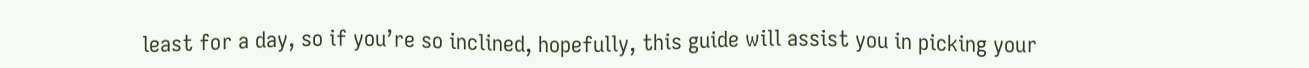least for a day, so if you’re so inclined, hopefully, this guide will assist you in picking your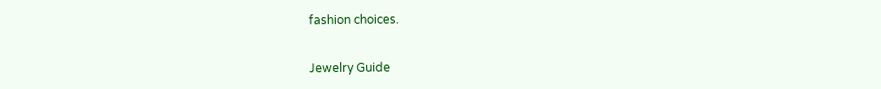fashion choices.


Jewelry Guide